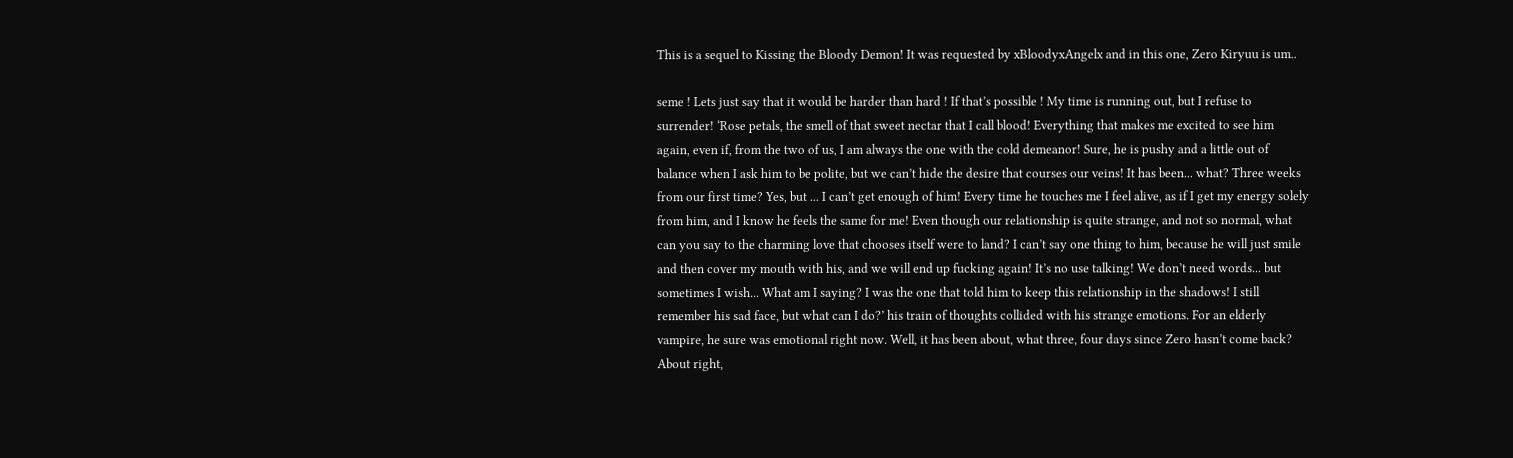This is a sequel to Kissing the Bloody Demon! It was requested by xBloodyxAngelx and in this one, Zero Kiryuu is um..

seme ! Lets just say that it would be harder than hard ! If that’s possible ! My time is running out, but I refuse to surrender! ‘Rose petals, the smell of that sweet nectar that I call blood! Everything that makes me excited to see him again, even if, from the two of us, I am always the one with the cold demeanor! Sure, he is pushy and a little out of balance when I ask him to be polite, but we can’t hide the desire that courses our veins! It has been... what? Three weeks from our first time? Yes, but ... I can’t get enough of him! Every time he touches me I feel alive, as if I get my energy solely from him, and I know he feels the same for me! Even though our relationship is quite strange, and not so normal, what can you say to the charming love that chooses itself were to land? I can’t say one thing to him, because he will just smile and then cover my mouth with his, and we will end up fucking again! It’s no use talking! We don’t need words... but sometimes I wish... What am I saying? I was the one that told him to keep this relationship in the shadows! I still remember his sad face, but what can I do?’ his train of thoughts collided with his strange emotions. For an elderly vampire, he sure was emotional right now. Well, it has been about, what three, four days since Zero hasn’t come back? About right,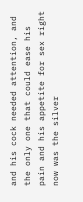and his cock needed attention, and the only one that could ease his pain and his appetite for sex right now was the silver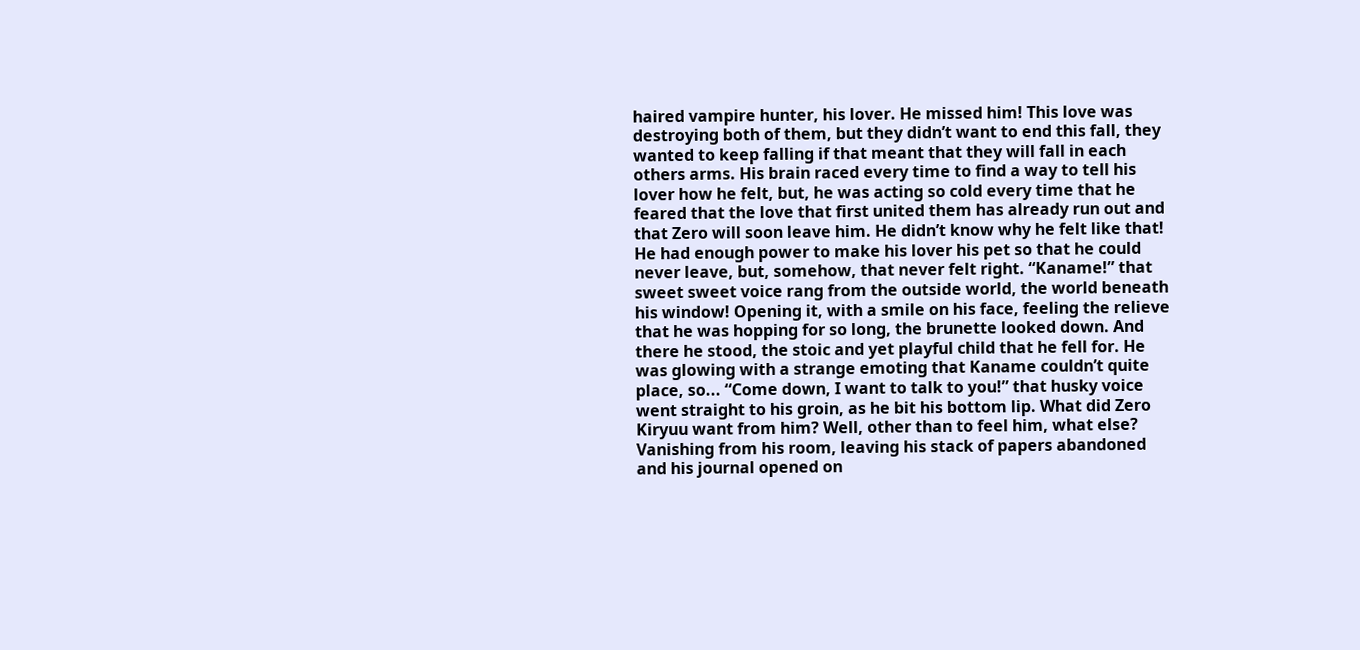haired vampire hunter, his lover. He missed him! This love was destroying both of them, but they didn’t want to end this fall, they wanted to keep falling if that meant that they will fall in each others arms. His brain raced every time to find a way to tell his lover how he felt, but, he was acting so cold every time that he feared that the love that first united them has already run out and that Zero will soon leave him. He didn’t know why he felt like that! He had enough power to make his lover his pet so that he could never leave, but, somehow, that never felt right. “Kaname!” that sweet sweet voice rang from the outside world, the world beneath his window! Opening it, with a smile on his face, feeling the relieve that he was hopping for so long, the brunette looked down. And there he stood, the stoic and yet playful child that he fell for. He was glowing with a strange emoting that Kaname couldn’t quite place, so... “Come down, I want to talk to you!” that husky voice went straight to his groin, as he bit his bottom lip. What did Zero Kiryuu want from him? Well, other than to feel him, what else? Vanishing from his room, leaving his stack of papers abandoned and his journal opened on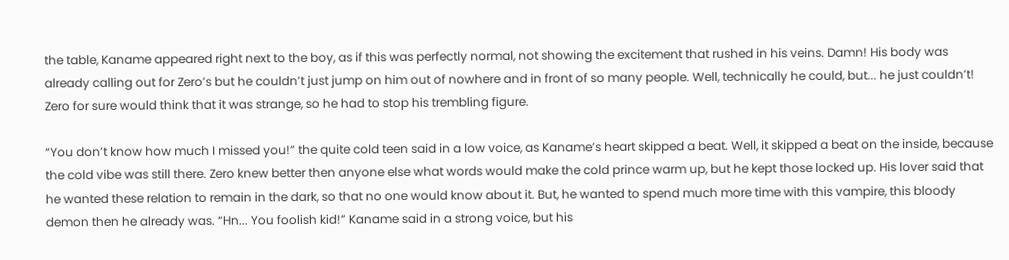the table, Kaname appeared right next to the boy, as if this was perfectly normal, not showing the excitement that rushed in his veins. Damn! His body was already calling out for Zero’s but he couldn’t just jump on him out of nowhere and in front of so many people. Well, technically he could, but... he just couldn’t! Zero for sure would think that it was strange, so he had to stop his trembling figure.

“You don’t know how much I missed you!” the quite cold teen said in a low voice, as Kaname’s heart skipped a beat. Well, it skipped a beat on the inside, because the cold vibe was still there. Zero knew better then anyone else what words would make the cold prince warm up, but he kept those locked up. His lover said that he wanted these relation to remain in the dark, so that no one would know about it. But, he wanted to spend much more time with this vampire, this bloody demon then he already was. “Hn... You foolish kid!” Kaname said in a strong voice, but his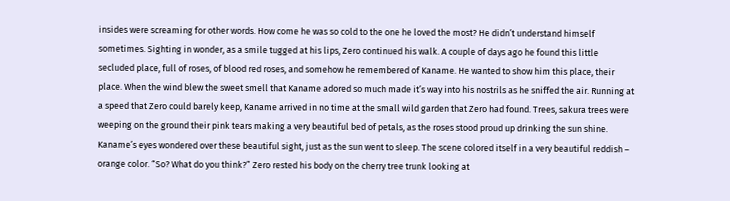insides were screaming for other words. How come he was so cold to the one he loved the most? He didn’t understand himself sometimes. Sighting in wonder, as a smile tugged at his lips, Zero continued his walk. A couple of days ago he found this little secluded place, full of roses, of blood red roses, and somehow he remembered of Kaname. He wanted to show him this place, their place. When the wind blew the sweet smell that Kaname adored so much made it’s way into his nostrils as he sniffed the air. Running at a speed that Zero could barely keep, Kaname arrived in no time at the small wild garden that Zero had found. Trees, sakura trees were weeping on the ground their pink tears making a very beautiful bed of petals, as the roses stood proud up drinking the sun shine. Kaname’s eyes wondered over these beautiful sight, just as the sun went to sleep. The scene colored itself in a very beautiful reddish – orange color. “So? What do you think?” Zero rested his body on the cherry tree trunk looking at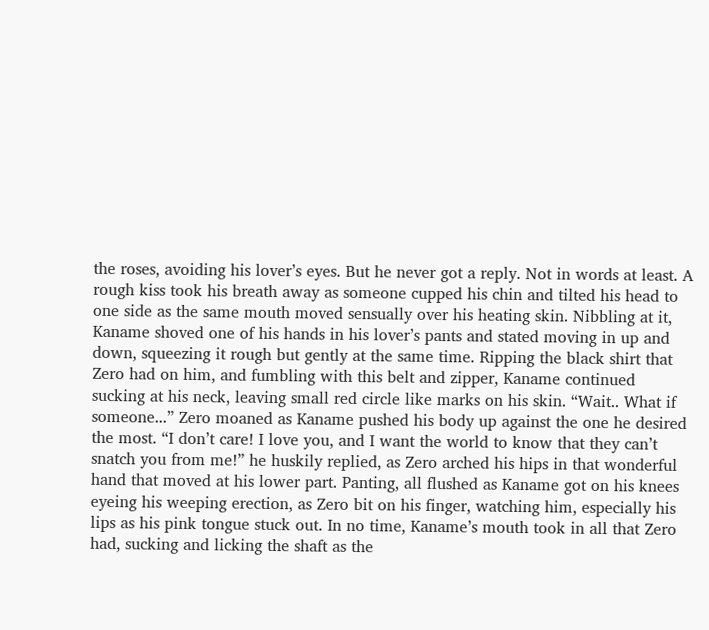the roses, avoiding his lover’s eyes. But he never got a reply. Not in words at least. A rough kiss took his breath away as someone cupped his chin and tilted his head to one side as the same mouth moved sensually over his heating skin. Nibbling at it, Kaname shoved one of his hands in his lover’s pants and stated moving in up and down, squeezing it rough but gently at the same time. Ripping the black shirt that Zero had on him, and fumbling with this belt and zipper, Kaname continued sucking at his neck, leaving small red circle like marks on his skin. “Wait.. What if someone...” Zero moaned as Kaname pushed his body up against the one he desired the most. “I don’t care! I love you, and I want the world to know that they can’t snatch you from me!” he huskily replied, as Zero arched his hips in that wonderful hand that moved at his lower part. Panting, all flushed as Kaname got on his knees eyeing his weeping erection, as Zero bit on his finger, watching him, especially his lips as his pink tongue stuck out. In no time, Kaname’s mouth took in all that Zero had, sucking and licking the shaft as the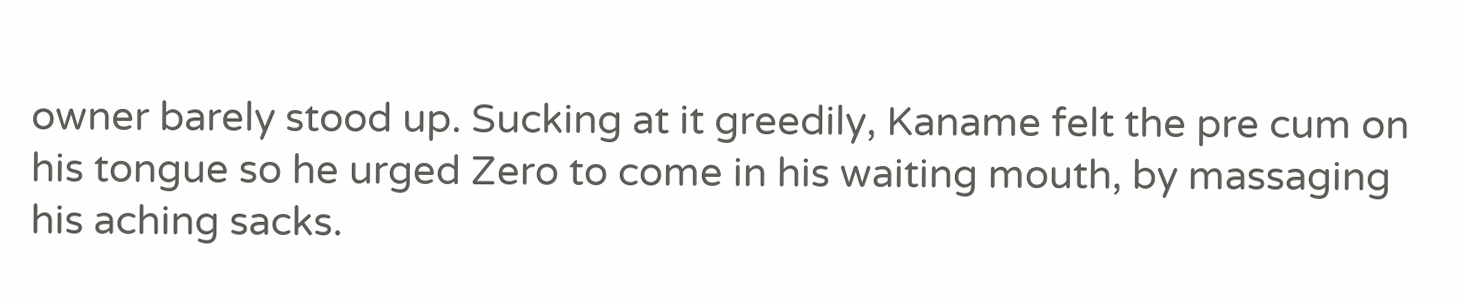owner barely stood up. Sucking at it greedily, Kaname felt the pre cum on his tongue so he urged Zero to come in his waiting mouth, by massaging his aching sacks.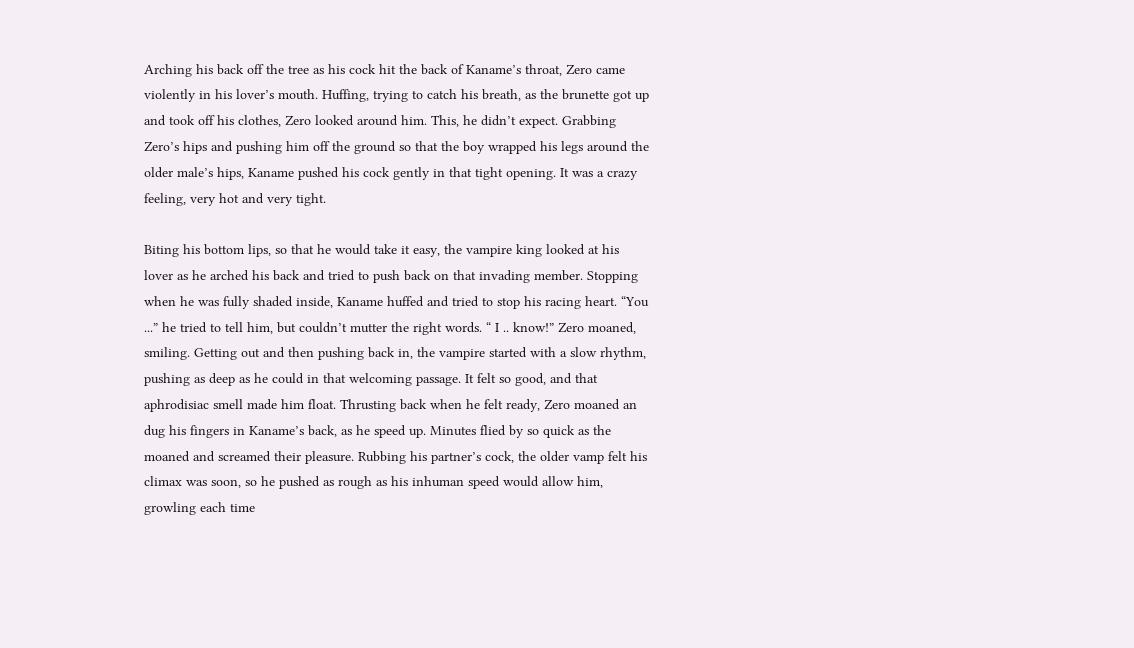Arching his back off the tree as his cock hit the back of Kaname’s throat, Zero came violently in his lover’s mouth. Huffing, trying to catch his breath, as the brunette got up and took off his clothes, Zero looked around him. This, he didn’t expect. Grabbing Zero’s hips and pushing him off the ground so that the boy wrapped his legs around the older male’s hips, Kaname pushed his cock gently in that tight opening. It was a crazy feeling, very hot and very tight.

Biting his bottom lips, so that he would take it easy, the vampire king looked at his lover as he arched his back and tried to push back on that invading member. Stopping when he was fully shaded inside, Kaname huffed and tried to stop his racing heart. “You ...” he tried to tell him, but couldn’t mutter the right words. “ I .. know!” Zero moaned, smiling. Getting out and then pushing back in, the vampire started with a slow rhythm, pushing as deep as he could in that welcoming passage. It felt so good, and that aphrodisiac smell made him float. Thrusting back when he felt ready, Zero moaned an dug his fingers in Kaname’s back, as he speed up. Minutes flied by so quick as the moaned and screamed their pleasure. Rubbing his partner’s cock, the older vamp felt his climax was soon, so he pushed as rough as his inhuman speed would allow him, growling each time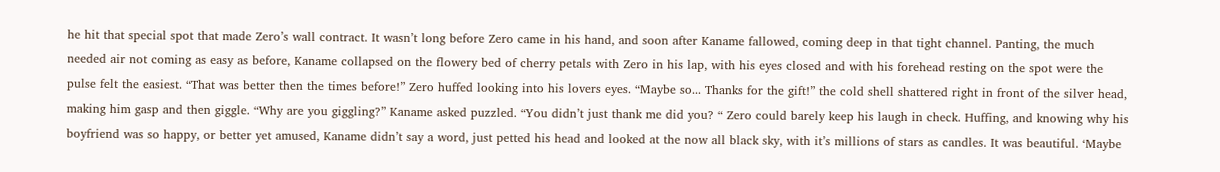he hit that special spot that made Zero’s wall contract. It wasn’t long before Zero came in his hand, and soon after Kaname fallowed, coming deep in that tight channel. Panting, the much needed air not coming as easy as before, Kaname collapsed on the flowery bed of cherry petals with Zero in his lap, with his eyes closed and with his forehead resting on the spot were the pulse felt the easiest. “That was better then the times before!” Zero huffed looking into his lovers eyes. “Maybe so... Thanks for the gift!” the cold shell shattered right in front of the silver head, making him gasp and then giggle. “Why are you giggling?” Kaname asked puzzled. “You didn’t just thank me did you? “ Zero could barely keep his laugh in check. Huffing, and knowing why his boyfriend was so happy, or better yet amused, Kaname didn’t say a word, just petted his head and looked at the now all black sky, with it’s millions of stars as candles. It was beautiful. ‘Maybe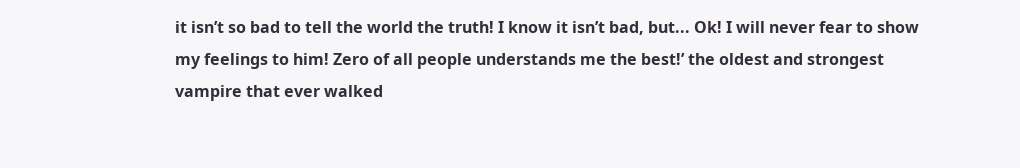it isn’t so bad to tell the world the truth! I know it isn’t bad, but... Ok! I will never fear to show my feelings to him! Zero of all people understands me the best!’ the oldest and strongest vampire that ever walked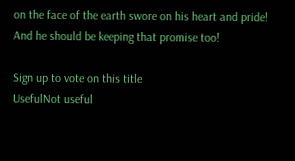on the face of the earth swore on his heart and pride! And he should be keeping that promise too!

Sign up to vote on this title
UsefulNot useful